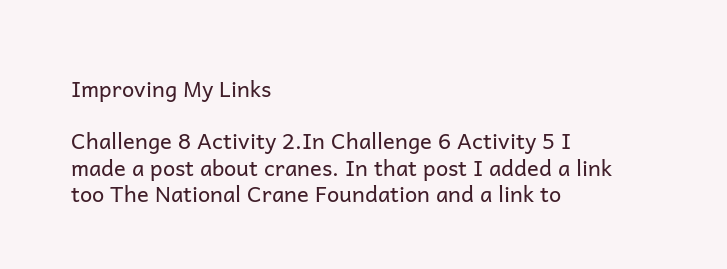Improving My Links

Challenge 8 Activity 2.In Challenge 6 Activity 5 I made a post about cranes. In that post I added a link too The National Crane Foundation and a link to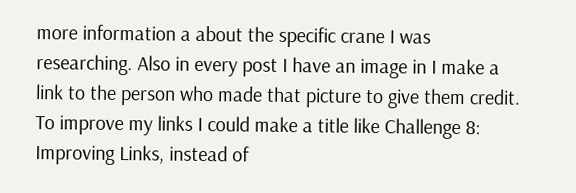more information a about the specific crane I was researching. Also in every post I have an image in I make a link to the person who made that picture to give them credit. To improve my links I could make a title like Challenge 8: Improving Links, instead of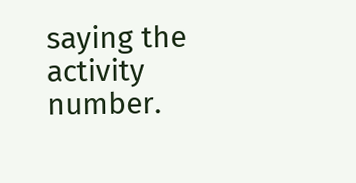saying the activity number.